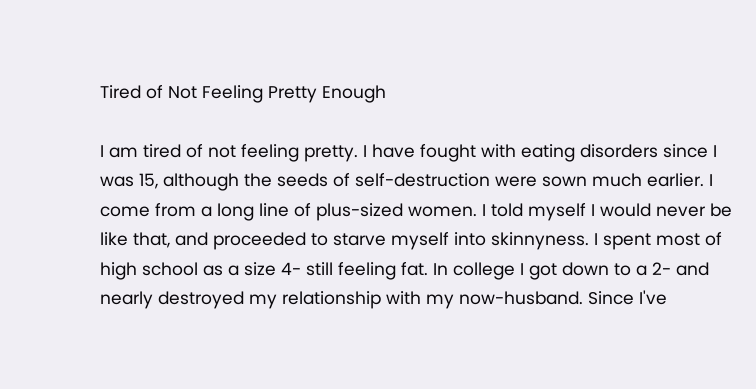Tired of Not Feeling Pretty Enough

I am tired of not feeling pretty. I have fought with eating disorders since I was 15, although the seeds of self-destruction were sown much earlier. I come from a long line of plus-sized women. I told myself I would never be like that, and proceeded to starve myself into skinnyness. I spent most of high school as a size 4- still feeling fat. In college I got down to a 2- and nearly destroyed my relationship with my now-husband. Since I've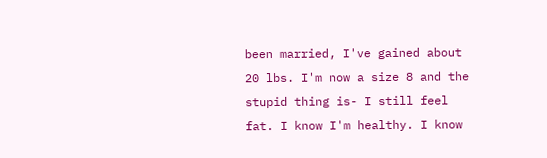been married, I've gained about 20 lbs. I'm now a size 8 and the stupid thing is- I still feel fat. I know I'm healthy. I know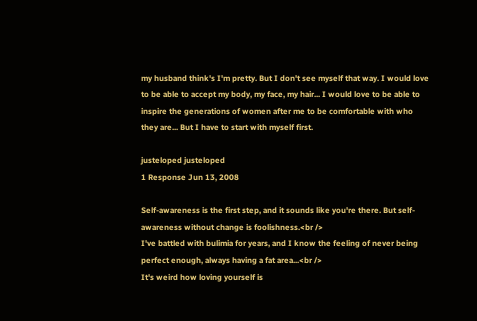my husband think's I'm pretty. But I don't see myself that way. I would love to be able to accept my body, my face, my hair... I would love to be able to inspire the generations of women after me to be comfortable with who they are... But I have to start with myself first.

justeloped justeloped
1 Response Jun 13, 2008

Self-awareness is the first step, and it sounds like you're there. But self-awareness without change is foolishness.<br />
I've battled with bulimia for years, and I know the feeling of never being perfect enough, always having a fat area...<br />
It's weird how loving yourself is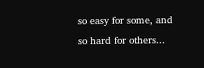so easy for some, and so hard for others...